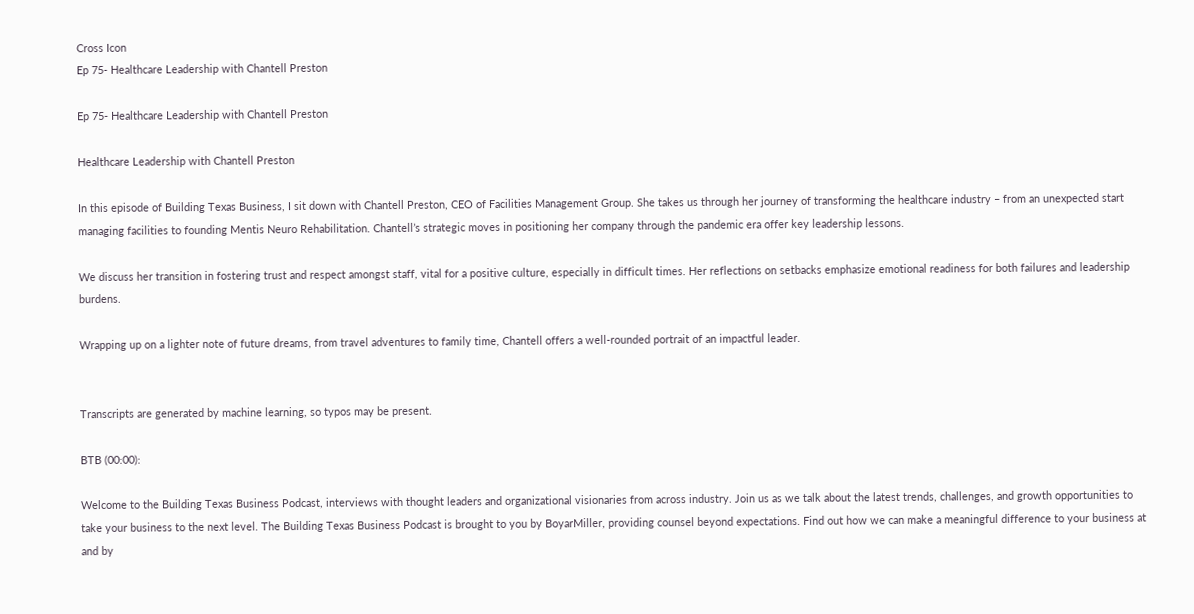Cross Icon
Ep 75- Healthcare Leadership with Chantell Preston

Ep 75- Healthcare Leadership with Chantell Preston

Healthcare Leadership with Chantell Preston

In this episode of Building Texas Business, I sit down with Chantell Preston, CEO of Facilities Management Group. She takes us through her journey of transforming the healthcare industry – from an unexpected start managing facilities to founding Mentis Neuro Rehabilitation. Chantell’s strategic moves in positioning her company through the pandemic era offer key leadership lessons.

We discuss her transition in fostering trust and respect amongst staff, vital for a positive culture, especially in difficult times. Her reflections on setbacks emphasize emotional readiness for both failures and leadership burdens.

Wrapping up on a lighter note of future dreams, from travel adventures to family time, Chantell offers a well-rounded portrait of an impactful leader.


Transcripts are generated by machine learning, so typos may be present.

BTB (00:00):

Welcome to the Building Texas Business Podcast, interviews with thought leaders and organizational visionaries from across industry. Join us as we talk about the latest trends, challenges, and growth opportunities to take your business to the next level. The Building Texas Business Podcast is brought to you by BoyarMiller, providing counsel beyond expectations. Find out how we can make a meaningful difference to your business at and by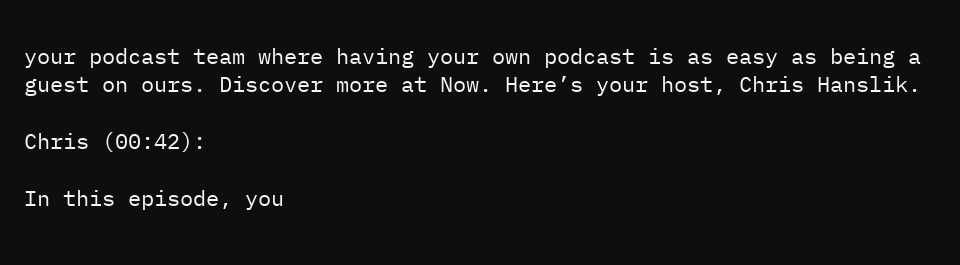your podcast team where having your own podcast is as easy as being a guest on ours. Discover more at Now. Here’s your host, Chris Hanslik.

Chris (00:42):

In this episode, you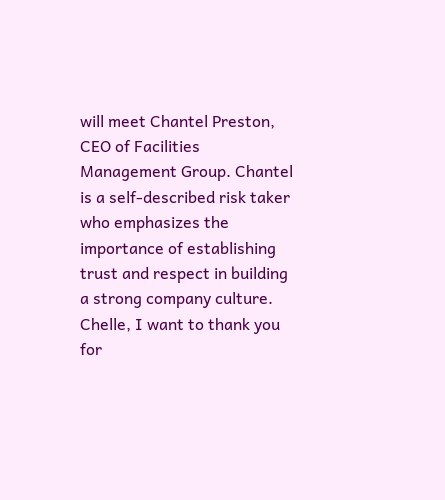will meet Chantel Preston, CEO of Facilities Management Group. Chantel is a self-described risk taker who emphasizes the importance of establishing trust and respect in building a strong company culture. Chelle, I want to thank you for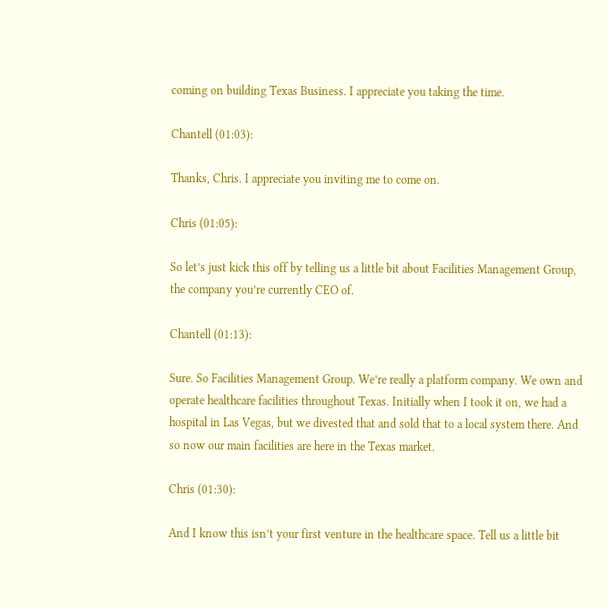coming on building Texas Business. I appreciate you taking the time.

Chantell (01:03):

Thanks, Chris. I appreciate you inviting me to come on.

Chris (01:05):

So let’s just kick this off by telling us a little bit about Facilities Management Group, the company you’re currently CEO of.

Chantell (01:13):

Sure. So Facilities Management Group. We’re really a platform company. We own and operate healthcare facilities throughout Texas. Initially when I took it on, we had a hospital in Las Vegas, but we divested that and sold that to a local system there. And so now our main facilities are here in the Texas market.

Chris (01:30):

And I know this isn’t your first venture in the healthcare space. Tell us a little bit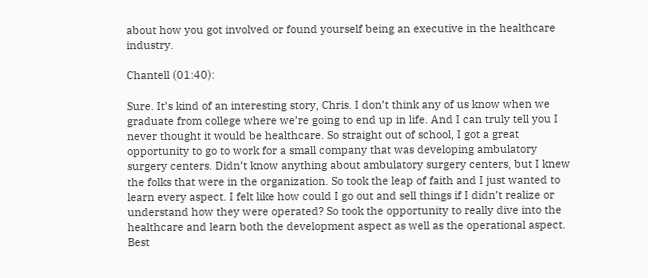about how you got involved or found yourself being an executive in the healthcare industry.

Chantell (01:40):

Sure. It’s kind of an interesting story, Chris. I don’t think any of us know when we graduate from college where we’re going to end up in life. And I can truly tell you I never thought it would be healthcare. So straight out of school, I got a great opportunity to go to work for a small company that was developing ambulatory surgery centers. Didn’t know anything about ambulatory surgery centers, but I knew the folks that were in the organization. So took the leap of faith and I just wanted to learn every aspect. I felt like how could I go out and sell things if I didn’t realize or understand how they were operated? So took the opportunity to really dive into the healthcare and learn both the development aspect as well as the operational aspect. Best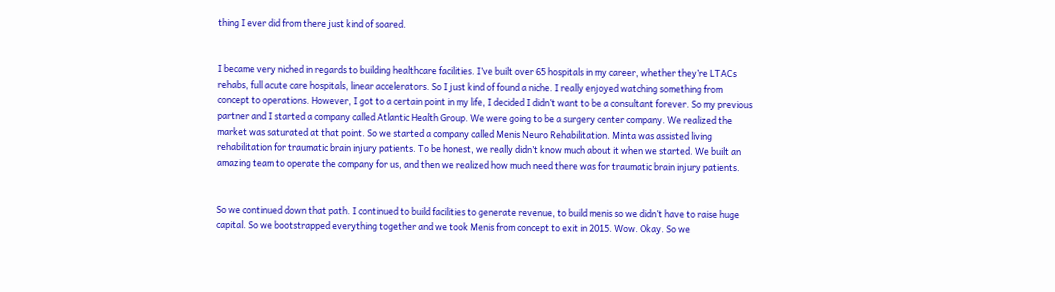thing I ever did from there just kind of soared.


I became very niched in regards to building healthcare facilities. I’ve built over 65 hospitals in my career, whether they’re LTACs rehabs, full acute care hospitals, linear accelerators. So I just kind of found a niche. I really enjoyed watching something from concept to operations. However, I got to a certain point in my life, I decided I didn’t want to be a consultant forever. So my previous partner and I started a company called Atlantic Health Group. We were going to be a surgery center company. We realized the market was saturated at that point. So we started a company called Menis Neuro Rehabilitation. Minta was assisted living rehabilitation for traumatic brain injury patients. To be honest, we really didn’t know much about it when we started. We built an amazing team to operate the company for us, and then we realized how much need there was for traumatic brain injury patients.


So we continued down that path. I continued to build facilities to generate revenue, to build menis so we didn’t have to raise huge capital. So we bootstrapped everything together and we took Menis from concept to exit in 2015. Wow. Okay. So we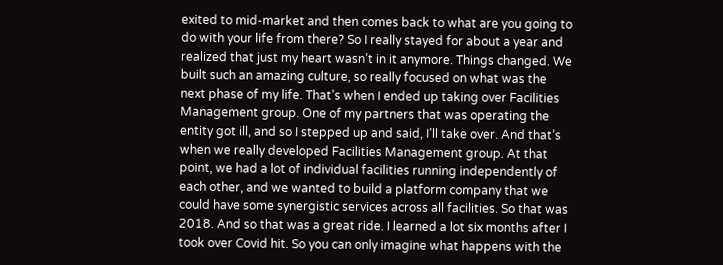exited to mid-market and then comes back to what are you going to do with your life from there? So I really stayed for about a year and realized that just my heart wasn’t in it anymore. Things changed. We built such an amazing culture, so really focused on what was the next phase of my life. That’s when I ended up taking over Facilities Management group. One of my partners that was operating the entity got ill, and so I stepped up and said, I’ll take over. And that’s when we really developed Facilities Management group. At that point, we had a lot of individual facilities running independently of each other, and we wanted to build a platform company that we could have some synergistic services across all facilities. So that was 2018. And so that was a great ride. I learned a lot six months after I took over Covid hit. So you can only imagine what happens with the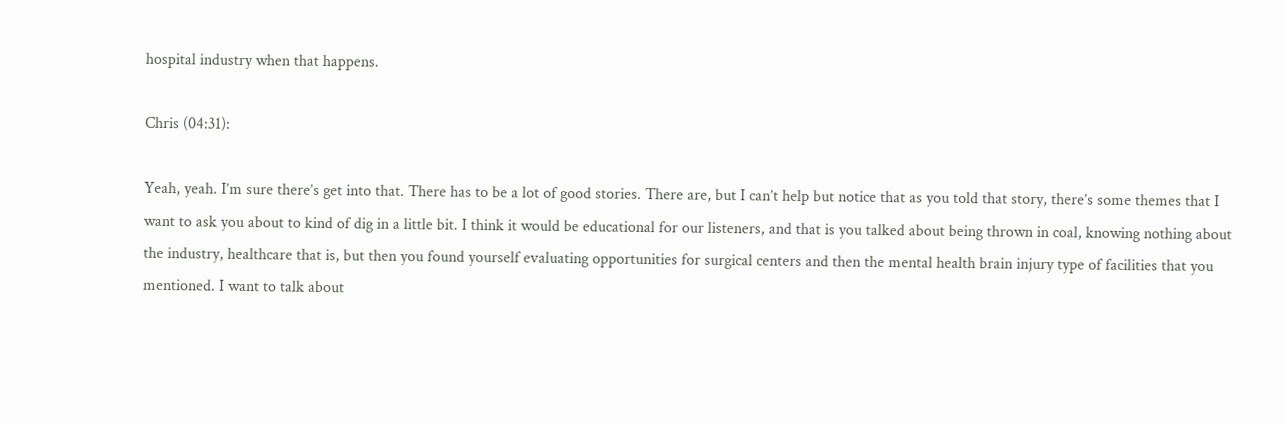hospital industry when that happens.

Chris (04:31):

Yeah, yeah. I’m sure there’s get into that. There has to be a lot of good stories. There are, but I can’t help but notice that as you told that story, there’s some themes that I want to ask you about to kind of dig in a little bit. I think it would be educational for our listeners, and that is you talked about being thrown in coal, knowing nothing about the industry, healthcare that is, but then you found yourself evaluating opportunities for surgical centers and then the mental health brain injury type of facilities that you mentioned. I want to talk about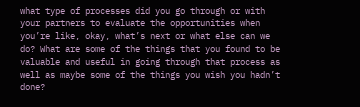what type of processes did you go through or with your partners to evaluate the opportunities when you’re like, okay, what’s next or what else can we do? What are some of the things that you found to be valuable and useful in going through that process as well as maybe some of the things you wish you hadn’t done?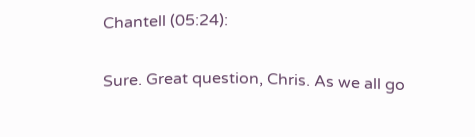Chantell (05:24):

Sure. Great question, Chris. As we all go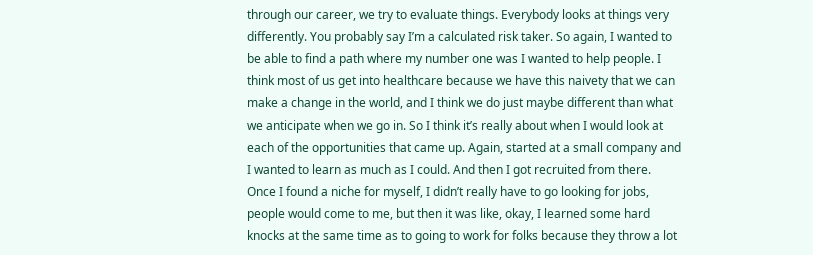through our career, we try to evaluate things. Everybody looks at things very differently. You probably say I’m a calculated risk taker. So again, I wanted to be able to find a path where my number one was I wanted to help people. I think most of us get into healthcare because we have this naivety that we can make a change in the world, and I think we do just maybe different than what we anticipate when we go in. So I think it’s really about when I would look at each of the opportunities that came up. Again, started at a small company and I wanted to learn as much as I could. And then I got recruited from there. Once I found a niche for myself, I didn’t really have to go looking for jobs, people would come to me, but then it was like, okay, I learned some hard knocks at the same time as to going to work for folks because they throw a lot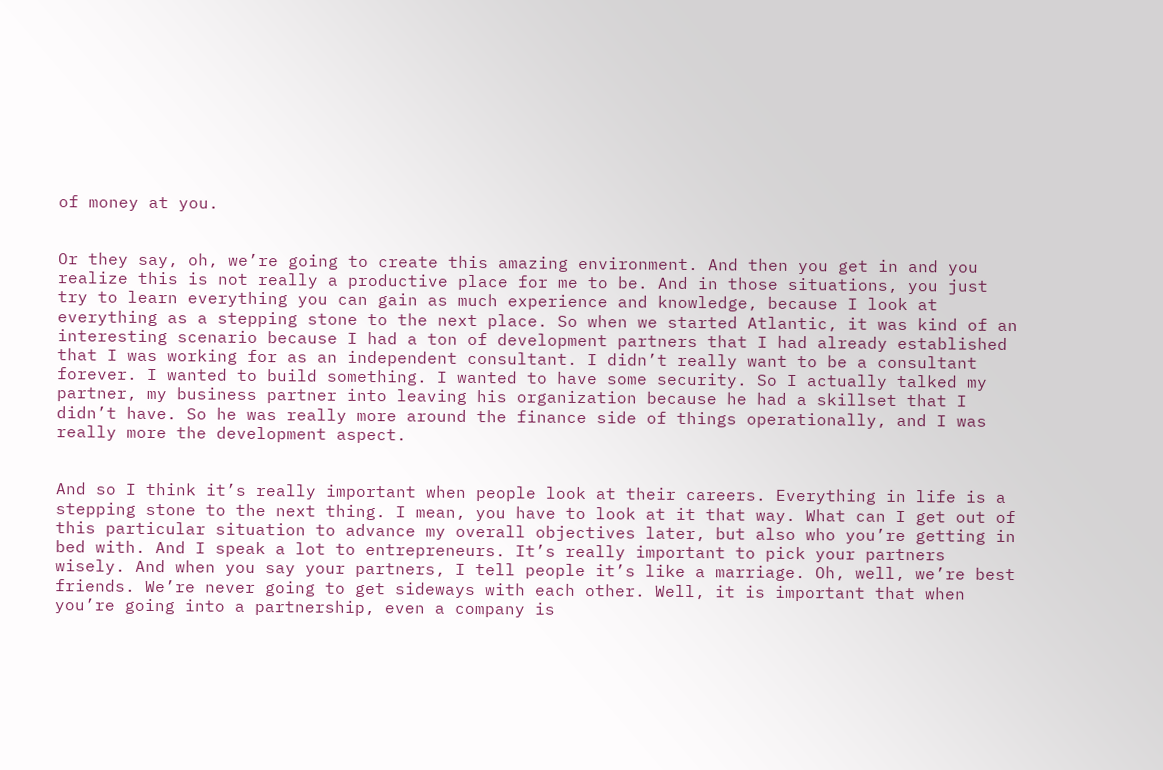of money at you.


Or they say, oh, we’re going to create this amazing environment. And then you get in and you realize this is not really a productive place for me to be. And in those situations, you just try to learn everything you can gain as much experience and knowledge, because I look at everything as a stepping stone to the next place. So when we started Atlantic, it was kind of an interesting scenario because I had a ton of development partners that I had already established that I was working for as an independent consultant. I didn’t really want to be a consultant forever. I wanted to build something. I wanted to have some security. So I actually talked my partner, my business partner into leaving his organization because he had a skillset that I didn’t have. So he was really more around the finance side of things operationally, and I was really more the development aspect.


And so I think it’s really important when people look at their careers. Everything in life is a stepping stone to the next thing. I mean, you have to look at it that way. What can I get out of this particular situation to advance my overall objectives later, but also who you’re getting in bed with. And I speak a lot to entrepreneurs. It’s really important to pick your partners wisely. And when you say your partners, I tell people it’s like a marriage. Oh, well, we’re best friends. We’re never going to get sideways with each other. Well, it is important that when you’re going into a partnership, even a company is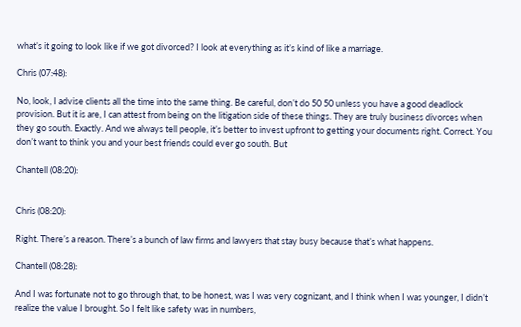what’s it going to look like if we got divorced? I look at everything as it’s kind of like a marriage.

Chris (07:48):

No, look, I advise clients all the time into the same thing. Be careful, don’t do 50 50 unless you have a good deadlock provision. But it is are, I can attest from being on the litigation side of these things. They are truly business divorces when they go south. Exactly. And we always tell people, it’s better to invest upfront to getting your documents right. Correct. You don’t want to think you and your best friends could ever go south. But

Chantell (08:20):


Chris (08:20):

Right. There’s a reason. There’s a bunch of law firms and lawyers that stay busy because that’s what happens.

Chantell (08:28):

And I was fortunate not to go through that, to be honest, was I was very cognizant, and I think when I was younger, I didn’t realize the value I brought. So I felt like safety was in numbers,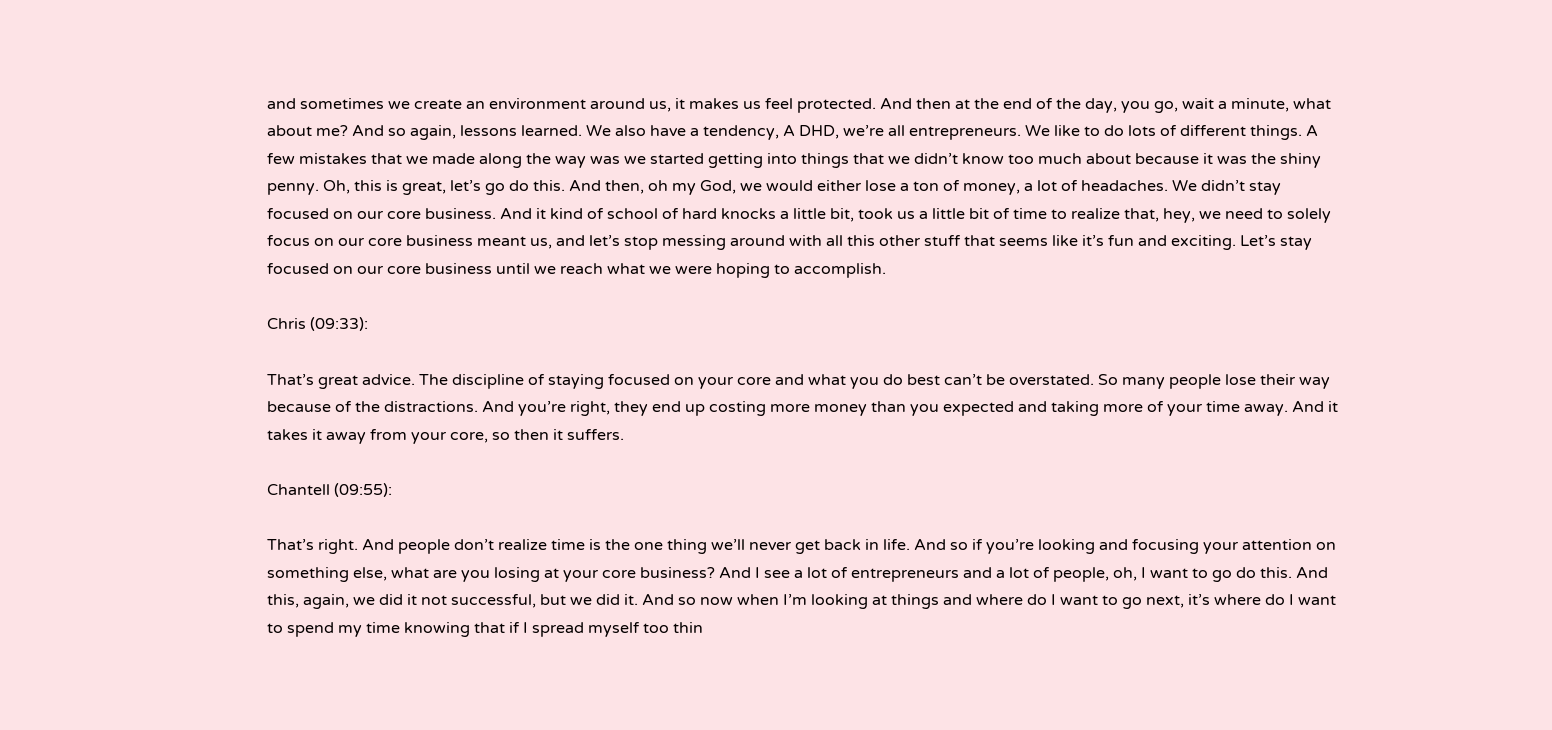and sometimes we create an environment around us, it makes us feel protected. And then at the end of the day, you go, wait a minute, what about me? And so again, lessons learned. We also have a tendency, A DHD, we’re all entrepreneurs. We like to do lots of different things. A few mistakes that we made along the way was we started getting into things that we didn’t know too much about because it was the shiny penny. Oh, this is great, let’s go do this. And then, oh my God, we would either lose a ton of money, a lot of headaches. We didn’t stay focused on our core business. And it kind of school of hard knocks a little bit, took us a little bit of time to realize that, hey, we need to solely focus on our core business meant us, and let’s stop messing around with all this other stuff that seems like it’s fun and exciting. Let’s stay focused on our core business until we reach what we were hoping to accomplish.

Chris (09:33):

That’s great advice. The discipline of staying focused on your core and what you do best can’t be overstated. So many people lose their way because of the distractions. And you’re right, they end up costing more money than you expected and taking more of your time away. And it takes it away from your core, so then it suffers.

Chantell (09:55):

That’s right. And people don’t realize time is the one thing we’ll never get back in life. And so if you’re looking and focusing your attention on something else, what are you losing at your core business? And I see a lot of entrepreneurs and a lot of people, oh, I want to go do this. And this, again, we did it not successful, but we did it. And so now when I’m looking at things and where do I want to go next, it’s where do I want to spend my time knowing that if I spread myself too thin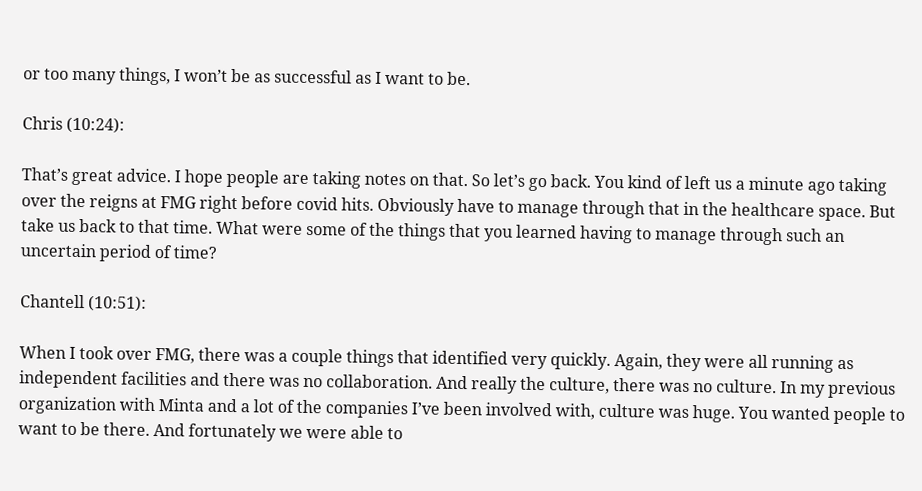or too many things, I won’t be as successful as I want to be.

Chris (10:24):

That’s great advice. I hope people are taking notes on that. So let’s go back. You kind of left us a minute ago taking over the reigns at FMG right before covid hits. Obviously have to manage through that in the healthcare space. But take us back to that time. What were some of the things that you learned having to manage through such an uncertain period of time?

Chantell (10:51):

When I took over FMG, there was a couple things that identified very quickly. Again, they were all running as independent facilities and there was no collaboration. And really the culture, there was no culture. In my previous organization with Minta and a lot of the companies I’ve been involved with, culture was huge. You wanted people to want to be there. And fortunately we were able to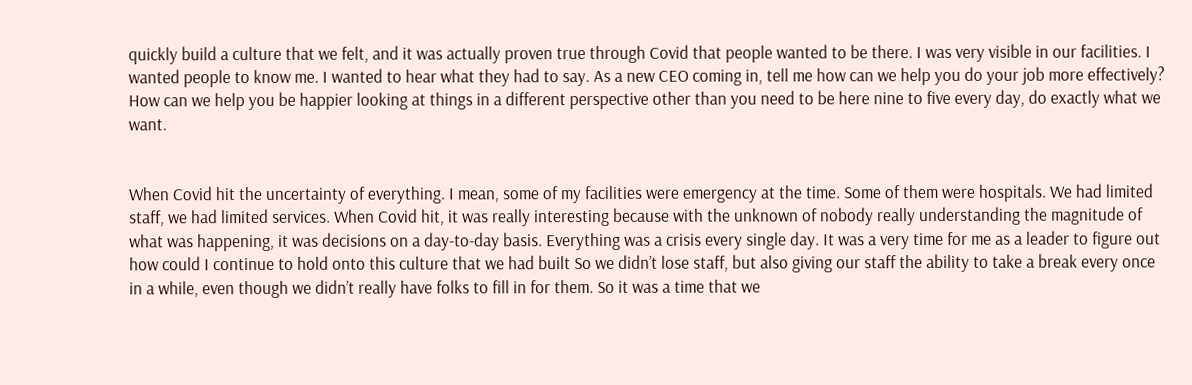quickly build a culture that we felt, and it was actually proven true through Covid that people wanted to be there. I was very visible in our facilities. I wanted people to know me. I wanted to hear what they had to say. As a new CEO coming in, tell me how can we help you do your job more effectively? How can we help you be happier looking at things in a different perspective other than you need to be here nine to five every day, do exactly what we want.


When Covid hit the uncertainty of everything. I mean, some of my facilities were emergency at the time. Some of them were hospitals. We had limited staff, we had limited services. When Covid hit, it was really interesting because with the unknown of nobody really understanding the magnitude of what was happening, it was decisions on a day-to-day basis. Everything was a crisis every single day. It was a very time for me as a leader to figure out how could I continue to hold onto this culture that we had built So we didn’t lose staff, but also giving our staff the ability to take a break every once in a while, even though we didn’t really have folks to fill in for them. So it was a time that we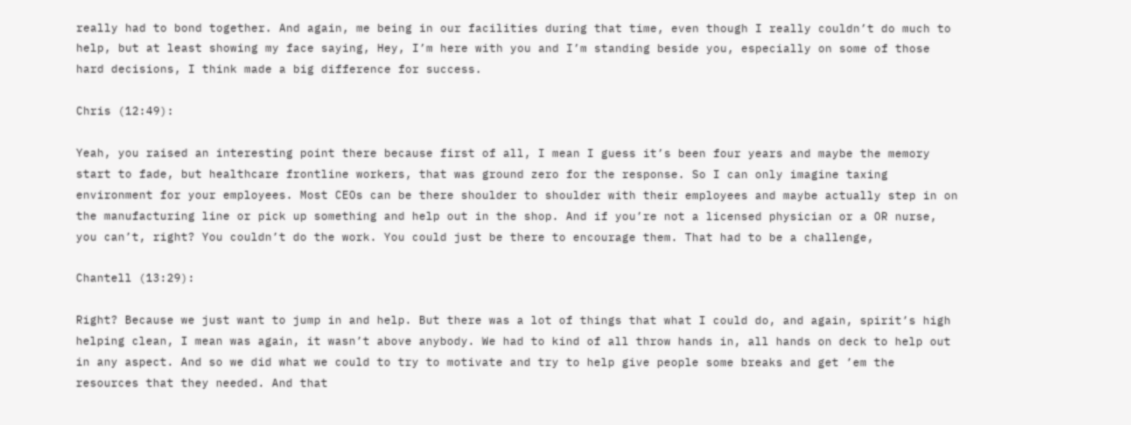really had to bond together. And again, me being in our facilities during that time, even though I really couldn’t do much to help, but at least showing my face saying, Hey, I’m here with you and I’m standing beside you, especially on some of those hard decisions, I think made a big difference for success.

Chris (12:49):

Yeah, you raised an interesting point there because first of all, I mean I guess it’s been four years and maybe the memory start to fade, but healthcare frontline workers, that was ground zero for the response. So I can only imagine taxing environment for your employees. Most CEOs can be there shoulder to shoulder with their employees and maybe actually step in on the manufacturing line or pick up something and help out in the shop. And if you’re not a licensed physician or a OR nurse, you can’t, right? You couldn’t do the work. You could just be there to encourage them. That had to be a challenge,

Chantell (13:29):

Right? Because we just want to jump in and help. But there was a lot of things that what I could do, and again, spirit’s high helping clean, I mean was again, it wasn’t above anybody. We had to kind of all throw hands in, all hands on deck to help out in any aspect. And so we did what we could to try to motivate and try to help give people some breaks and get ’em the resources that they needed. And that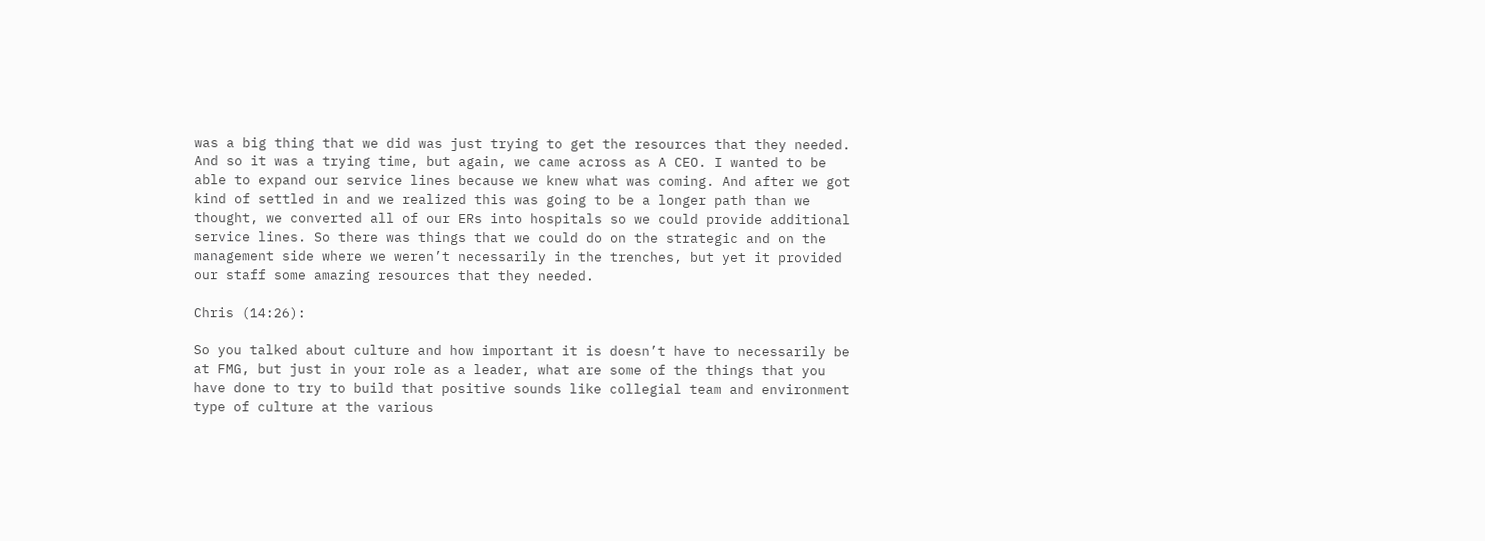was a big thing that we did was just trying to get the resources that they needed. And so it was a trying time, but again, we came across as A CEO. I wanted to be able to expand our service lines because we knew what was coming. And after we got kind of settled in and we realized this was going to be a longer path than we thought, we converted all of our ERs into hospitals so we could provide additional service lines. So there was things that we could do on the strategic and on the management side where we weren’t necessarily in the trenches, but yet it provided our staff some amazing resources that they needed.

Chris (14:26):

So you talked about culture and how important it is doesn’t have to necessarily be at FMG, but just in your role as a leader, what are some of the things that you have done to try to build that positive sounds like collegial team and environment type of culture at the various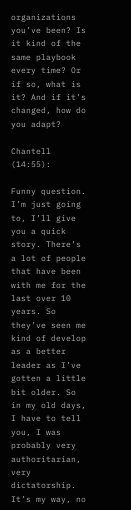organizations you’ve been? Is it kind of the same playbook every time? Or if so, what is it? And if it’s changed, how do you adapt?

Chantell (14:55):

Funny question. I’m just going to, I’ll give you a quick story. There’s a lot of people that have been with me for the last over 10 years. So they’ve seen me kind of develop as a better leader as I’ve gotten a little bit older. So in my old days, I have to tell you, I was probably very authoritarian, very dictatorship. It’s my way, no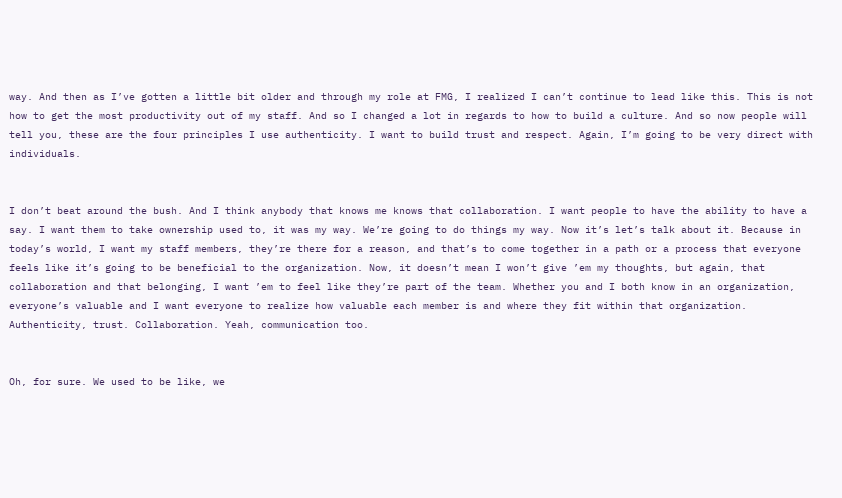way. And then as I’ve gotten a little bit older and through my role at FMG, I realized I can’t continue to lead like this. This is not how to get the most productivity out of my staff. And so I changed a lot in regards to how to build a culture. And so now people will tell you, these are the four principles I use authenticity. I want to build trust and respect. Again, I’m going to be very direct with individuals.


I don’t beat around the bush. And I think anybody that knows me knows that collaboration. I want people to have the ability to have a say. I want them to take ownership used to, it was my way. We’re going to do things my way. Now it’s let’s talk about it. Because in today’s world, I want my staff members, they’re there for a reason, and that’s to come together in a path or a process that everyone feels like it’s going to be beneficial to the organization. Now, it doesn’t mean I won’t give ’em my thoughts, but again, that collaboration and that belonging, I want ’em to feel like they’re part of the team. Whether you and I both know in an organization, everyone’s valuable and I want everyone to realize how valuable each member is and where they fit within that organization. Authenticity, trust. Collaboration. Yeah, communication too.


Oh, for sure. We used to be like, we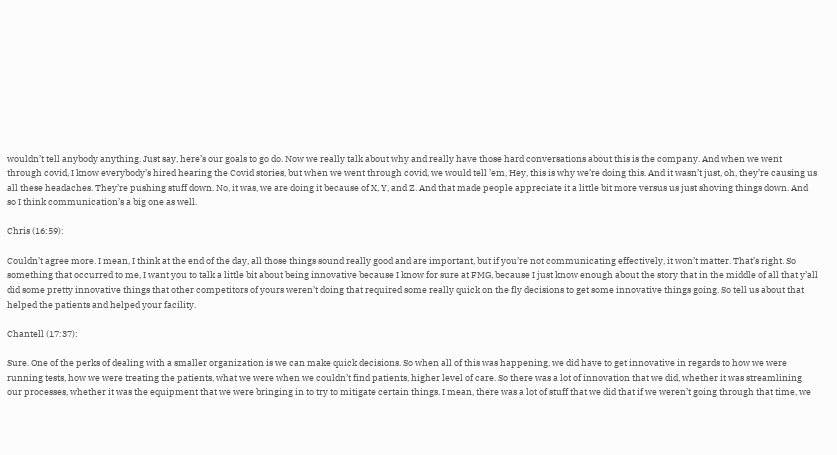wouldn’t tell anybody anything. Just say, here’s our goals to go do. Now we really talk about why and really have those hard conversations about this is the company. And when we went through covid, I know everybody’s hired hearing the Covid stories, but when we went through covid, we would tell ’em, Hey, this is why we’re doing this. And it wasn’t just, oh, they’re causing us all these headaches. They’re pushing stuff down. No, it was, we are doing it because of X, Y, and Z. And that made people appreciate it a little bit more versus us just shoving things down. And so I think communication’s a big one as well.

Chris (16:59):

Couldn’t agree more. I mean, I think at the end of the day, all those things sound really good and are important, but if you’re not communicating effectively, it won’t matter. That’s right. So something that occurred to me, I want you to talk a little bit about being innovative because I know for sure at FMG, because I just know enough about the story that in the middle of all that y’all did some pretty innovative things that other competitors of yours weren’t doing that required some really quick on the fly decisions to get some innovative things going. So tell us about that helped the patients and helped your facility.

Chantell (17:37):

Sure. One of the perks of dealing with a smaller organization is we can make quick decisions. So when all of this was happening, we did have to get innovative in regards to how we were running tests, how we were treating the patients, what we were when we couldn’t find patients, higher level of care. So there was a lot of innovation that we did, whether it was streamlining our processes, whether it was the equipment that we were bringing in to try to mitigate certain things. I mean, there was a lot of stuff that we did that if we weren’t going through that time, we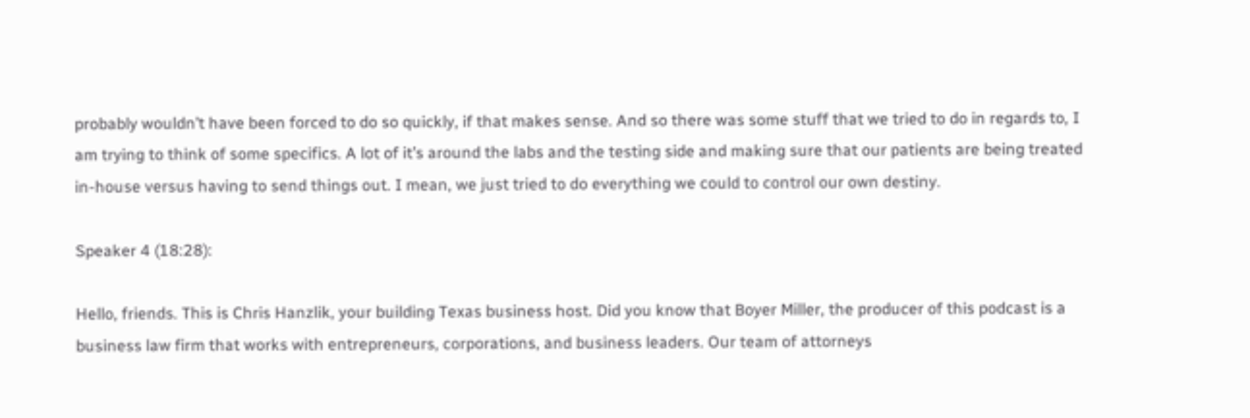probably wouldn’t have been forced to do so quickly, if that makes sense. And so there was some stuff that we tried to do in regards to, I am trying to think of some specifics. A lot of it’s around the labs and the testing side and making sure that our patients are being treated in-house versus having to send things out. I mean, we just tried to do everything we could to control our own destiny.

Speaker 4 (18:28):

Hello, friends. This is Chris Hanzlik, your building Texas business host. Did you know that Boyer Miller, the producer of this podcast is a business law firm that works with entrepreneurs, corporations, and business leaders. Our team of attorneys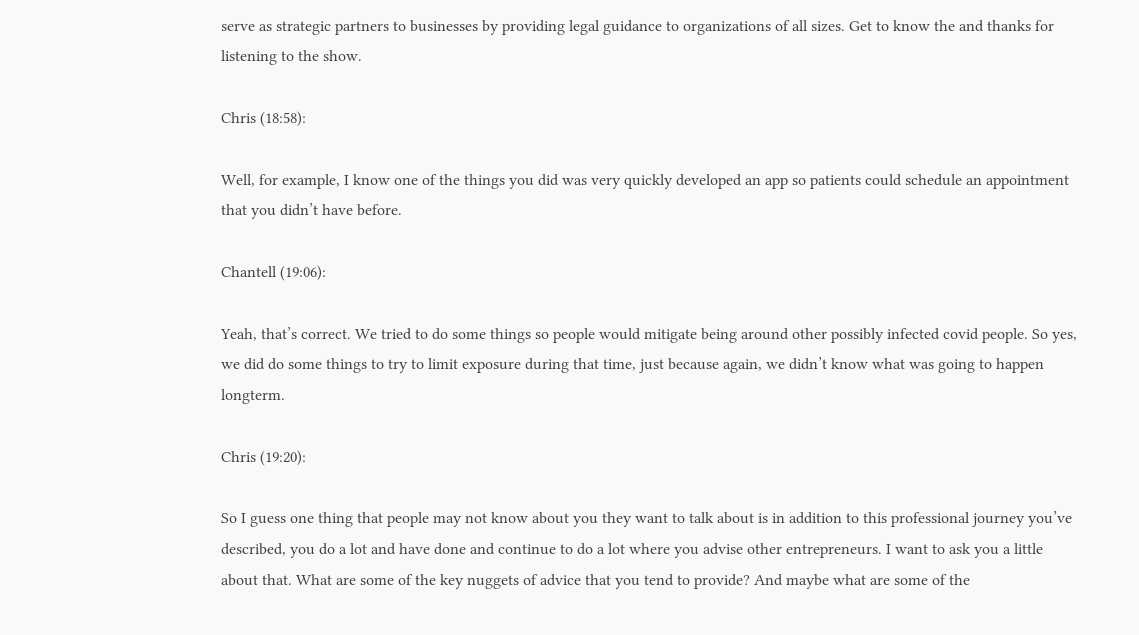serve as strategic partners to businesses by providing legal guidance to organizations of all sizes. Get to know the and thanks for listening to the show.

Chris (18:58):

Well, for example, I know one of the things you did was very quickly developed an app so patients could schedule an appointment that you didn’t have before.

Chantell (19:06):

Yeah, that’s correct. We tried to do some things so people would mitigate being around other possibly infected covid people. So yes, we did do some things to try to limit exposure during that time, just because again, we didn’t know what was going to happen longterm.

Chris (19:20):

So I guess one thing that people may not know about you they want to talk about is in addition to this professional journey you’ve described, you do a lot and have done and continue to do a lot where you advise other entrepreneurs. I want to ask you a little about that. What are some of the key nuggets of advice that you tend to provide? And maybe what are some of the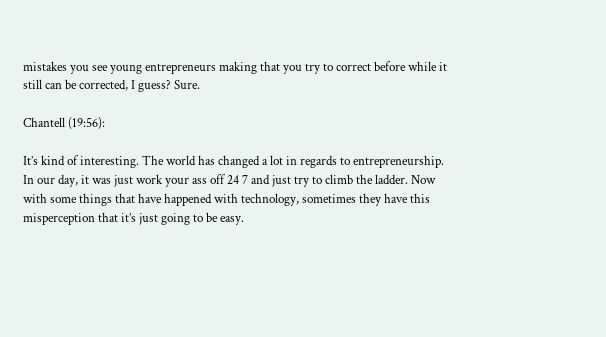mistakes you see young entrepreneurs making that you try to correct before while it still can be corrected, I guess? Sure.

Chantell (19:56):

It’s kind of interesting. The world has changed a lot in regards to entrepreneurship. In our day, it was just work your ass off 24 7 and just try to climb the ladder. Now with some things that have happened with technology, sometimes they have this misperception that it’s just going to be easy.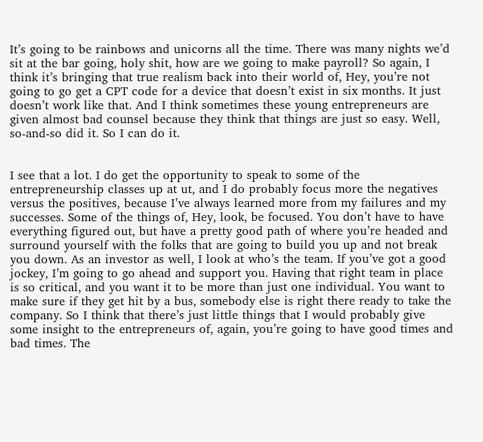It’s going to be rainbows and unicorns all the time. There was many nights we’d sit at the bar going, holy shit, how are we going to make payroll? So again, I think it’s bringing that true realism back into their world of, Hey, you’re not going to go get a CPT code for a device that doesn’t exist in six months. It just doesn’t work like that. And I think sometimes these young entrepreneurs are given almost bad counsel because they think that things are just so easy. Well, so-and-so did it. So I can do it.


I see that a lot. I do get the opportunity to speak to some of the entrepreneurship classes up at ut, and I do probably focus more the negatives versus the positives, because I’ve always learned more from my failures and my successes. Some of the things of, Hey, look, be focused. You don’t have to have everything figured out, but have a pretty good path of where you’re headed and surround yourself with the folks that are going to build you up and not break you down. As an investor as well, I look at who’s the team. If you’ve got a good jockey, I’m going to go ahead and support you. Having that right team in place is so critical, and you want it to be more than just one individual. You want to make sure if they get hit by a bus, somebody else is right there ready to take the company. So I think that there’s just little things that I would probably give some insight to the entrepreneurs of, again, you’re going to have good times and bad times. The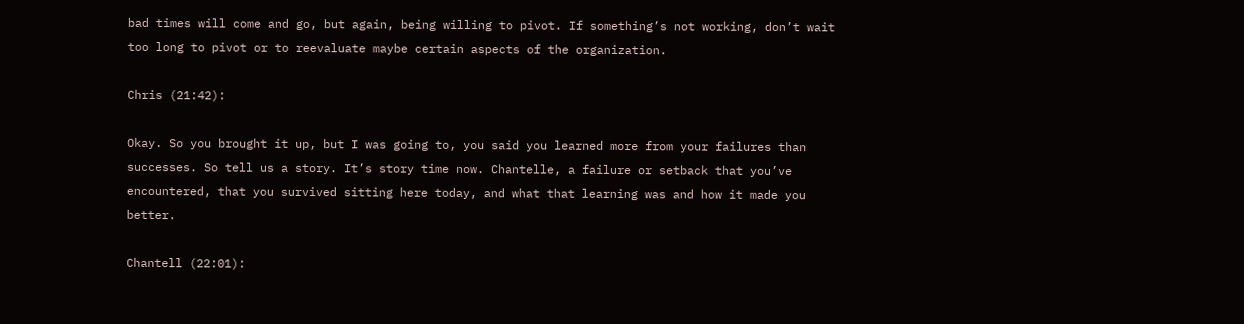bad times will come and go, but again, being willing to pivot. If something’s not working, don’t wait too long to pivot or to reevaluate maybe certain aspects of the organization.

Chris (21:42):

Okay. So you brought it up, but I was going to, you said you learned more from your failures than successes. So tell us a story. It’s story time now. Chantelle, a failure or setback that you’ve encountered, that you survived sitting here today, and what that learning was and how it made you better.

Chantell (22:01):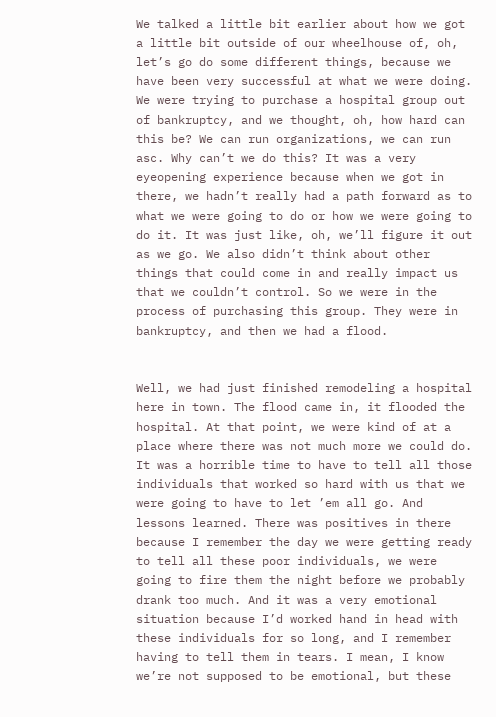We talked a little bit earlier about how we got a little bit outside of our wheelhouse of, oh, let’s go do some different things, because we have been very successful at what we were doing. We were trying to purchase a hospital group out of bankruptcy, and we thought, oh, how hard can this be? We can run organizations, we can run asc. Why can’t we do this? It was a very eyeopening experience because when we got in there, we hadn’t really had a path forward as to what we were going to do or how we were going to do it. It was just like, oh, we’ll figure it out as we go. We also didn’t think about other things that could come in and really impact us that we couldn’t control. So we were in the process of purchasing this group. They were in bankruptcy, and then we had a flood.


Well, we had just finished remodeling a hospital here in town. The flood came in, it flooded the hospital. At that point, we were kind of at a place where there was not much more we could do. It was a horrible time to have to tell all those individuals that worked so hard with us that we were going to have to let ’em all go. And lessons learned. There was positives in there because I remember the day we were getting ready to tell all these poor individuals, we were going to fire them the night before we probably drank too much. And it was a very emotional situation because I’d worked hand in head with these individuals for so long, and I remember having to tell them in tears. I mean, I know we’re not supposed to be emotional, but these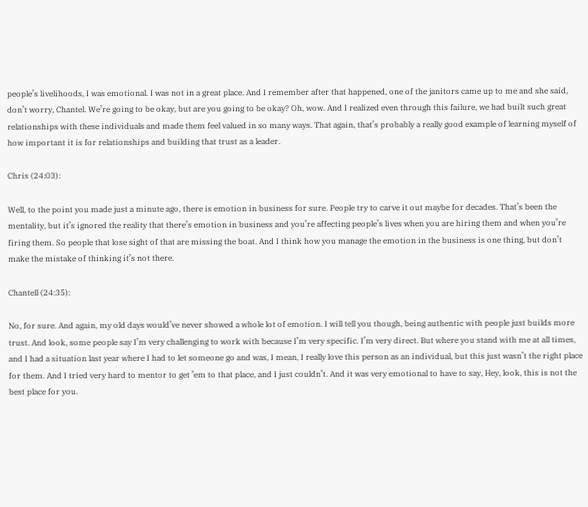people’s livelihoods, I was emotional. I was not in a great place. And I remember after that happened, one of the janitors came up to me and she said, don’t worry, Chantel. We’re going to be okay, but are you going to be okay? Oh, wow. And I realized even through this failure, we had built such great relationships with these individuals and made them feel valued in so many ways. That again, that’s probably a really good example of learning myself of how important it is for relationships and building that trust as a leader.

Chris (24:03):

Well, to the point you made just a minute ago, there is emotion in business for sure. People try to carve it out maybe for decades. That’s been the mentality, but it’s ignored the reality that there’s emotion in business and you’re affecting people’s lives when you are hiring them and when you’re firing them. So people that lose sight of that are missing the boat. And I think how you manage the emotion in the business is one thing, but don’t make the mistake of thinking it’s not there.

Chantell (24:35):

No, for sure. And again, my old days would’ve never showed a whole lot of emotion. I will tell you though, being authentic with people just builds more trust. And look, some people say I’m very challenging to work with because I’m very specific. I’m very direct. But where you stand with me at all times, and I had a situation last year where I had to let someone go and was, I mean, I really love this person as an individual, but this just wasn’t the right place for them. And I tried very hard to mentor to get ’em to that place, and I just couldn’t. And it was very emotional to have to say, Hey, look, this is not the best place for you.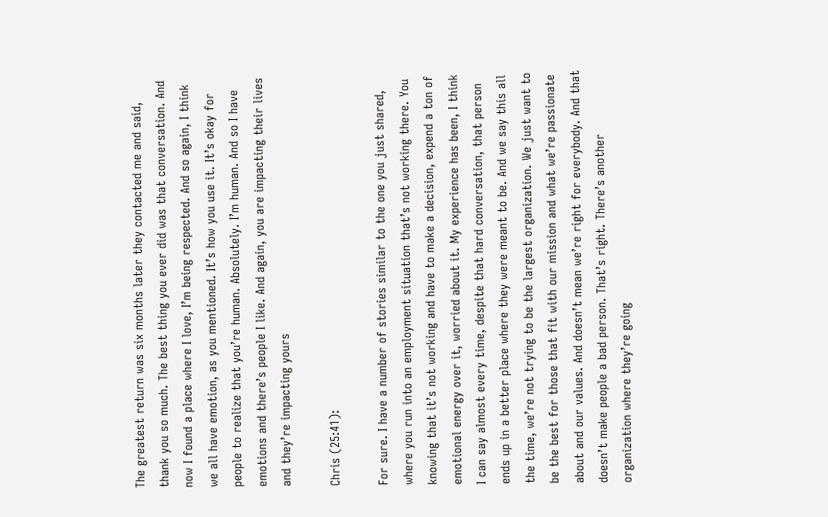The greatest return was six months later they contacted me and said, thank you so much. The best thing you ever did was that conversation. And now I found a place where I love, I’m being respected. And so again, I think we all have emotion, as you mentioned. It’s how you use it. It’s okay for people to realize that you’re human. Absolutely. I’m human. And so I have emotions and there’s people I like. And again, you are impacting their lives and they’re impacting yours

Chris (25:41):

For sure. I have a number of stories similar to the one you just shared, where you run into an employment situation that’s not working there. You knowing that it’s not working and have to make a decision, expend a ton of emotional energy over it, worried about it. My experience has been, I think I can say almost every time, despite that hard conversation, that person ends up in a better place where they were meant to be. And we say this all the time, we’re not trying to be the largest organization. We just want to be the best for those that fit with our mission and what we’re passionate about and our values. And doesn’t mean we’re right for everybody. And that doesn’t make people a bad person. That’s right. There’s another organization where they’re going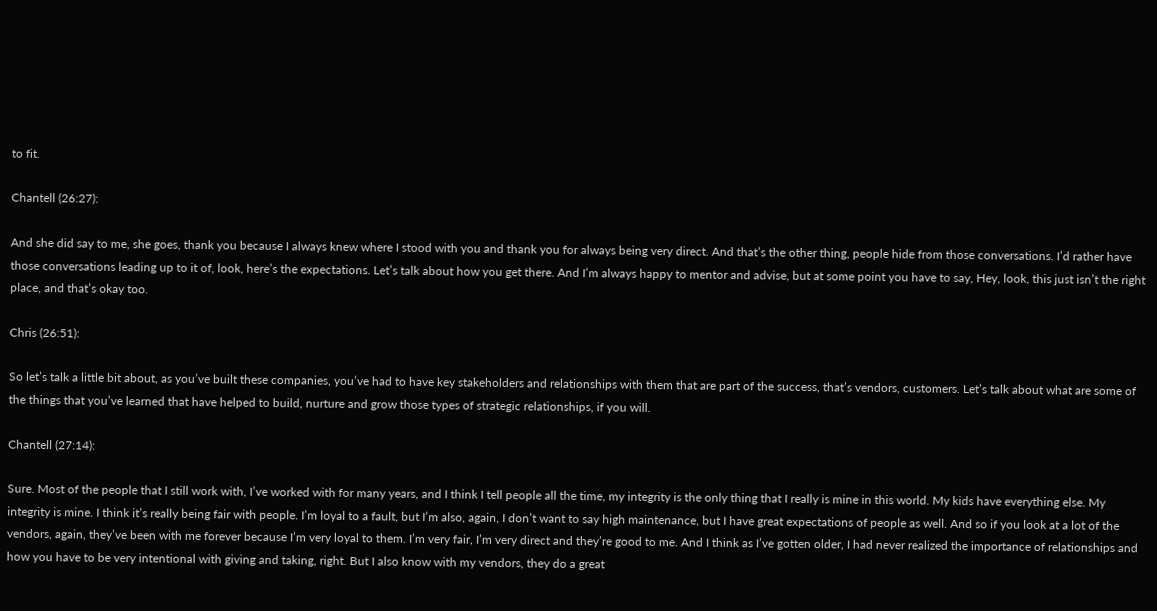to fit.

Chantell (26:27):

And she did say to me, she goes, thank you because I always knew where I stood with you and thank you for always being very direct. And that’s the other thing, people hide from those conversations. I’d rather have those conversations leading up to it of, look, here’s the expectations. Let’s talk about how you get there. And I’m always happy to mentor and advise, but at some point you have to say, Hey, look, this just isn’t the right place, and that’s okay too.

Chris (26:51):

So let’s talk a little bit about, as you’ve built these companies, you’ve had to have key stakeholders and relationships with them that are part of the success, that’s vendors, customers. Let’s talk about what are some of the things that you’ve learned that have helped to build, nurture and grow those types of strategic relationships, if you will.

Chantell (27:14):

Sure. Most of the people that I still work with, I’ve worked with for many years, and I think I tell people all the time, my integrity is the only thing that I really is mine in this world. My kids have everything else. My integrity is mine. I think it’s really being fair with people. I’m loyal to a fault, but I’m also, again, I don’t want to say high maintenance, but I have great expectations of people as well. And so if you look at a lot of the vendors, again, they’ve been with me forever because I’m very loyal to them. I’m very fair, I’m very direct and they’re good to me. And I think as I’ve gotten older, I had never realized the importance of relationships and how you have to be very intentional with giving and taking, right. But I also know with my vendors, they do a great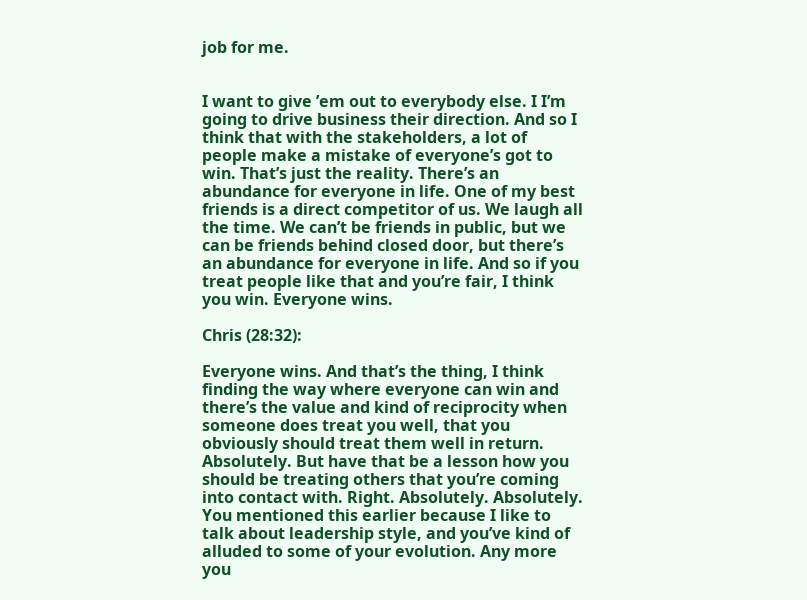job for me.


I want to give ’em out to everybody else. I I’m going to drive business their direction. And so I think that with the stakeholders, a lot of people make a mistake of everyone’s got to win. That’s just the reality. There’s an abundance for everyone in life. One of my best friends is a direct competitor of us. We laugh all the time. We can’t be friends in public, but we can be friends behind closed door, but there’s an abundance for everyone in life. And so if you treat people like that and you’re fair, I think you win. Everyone wins.

Chris (28:32):

Everyone wins. And that’s the thing, I think finding the way where everyone can win and there’s the value and kind of reciprocity when someone does treat you well, that you obviously should treat them well in return. Absolutely. But have that be a lesson how you should be treating others that you’re coming into contact with. Right. Absolutely. Absolutely. You mentioned this earlier because I like to talk about leadership style, and you’ve kind of alluded to some of your evolution. Any more you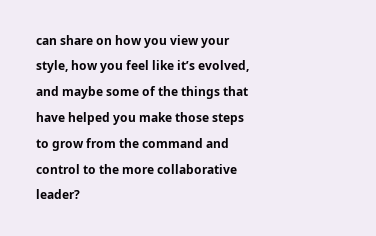can share on how you view your style, how you feel like it’s evolved, and maybe some of the things that have helped you make those steps to grow from the command and control to the more collaborative leader?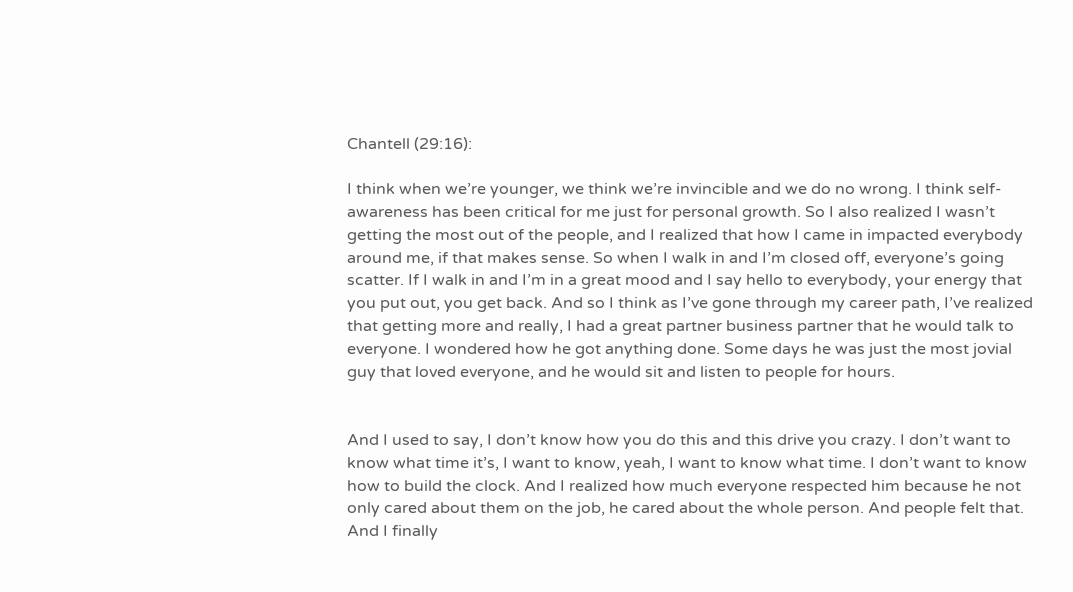Chantell (29:16):

I think when we’re younger, we think we’re invincible and we do no wrong. I think self-awareness has been critical for me just for personal growth. So I also realized I wasn’t getting the most out of the people, and I realized that how I came in impacted everybody around me, if that makes sense. So when I walk in and I’m closed off, everyone’s going scatter. If I walk in and I’m in a great mood and I say hello to everybody, your energy that you put out, you get back. And so I think as I’ve gone through my career path, I’ve realized that getting more and really, I had a great partner business partner that he would talk to everyone. I wondered how he got anything done. Some days he was just the most jovial guy that loved everyone, and he would sit and listen to people for hours.


And I used to say, I don’t know how you do this and this drive you crazy. I don’t want to know what time it’s, I want to know, yeah, I want to know what time. I don’t want to know how to build the clock. And I realized how much everyone respected him because he not only cared about them on the job, he cared about the whole person. And people felt that. And I finally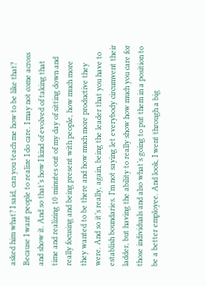asked him what? I said, can you teach me how to be like that? Because I want people to realize I do care. I may not come across and show it. And so that’s how I kind of evolved of taking that time and realizing 10 minutes out of my day of sitting down and really focusing and being present with people, how much more they wanted to be there and how much more productive they were. And so it’s really, again, being the leader that you have to establish boundaries. I’m not saying let everybody circumvent their ladder, but having the ability to really show how much you care for those individuals and also what’s going to put them in a position to be a better employee. And look, I went through a big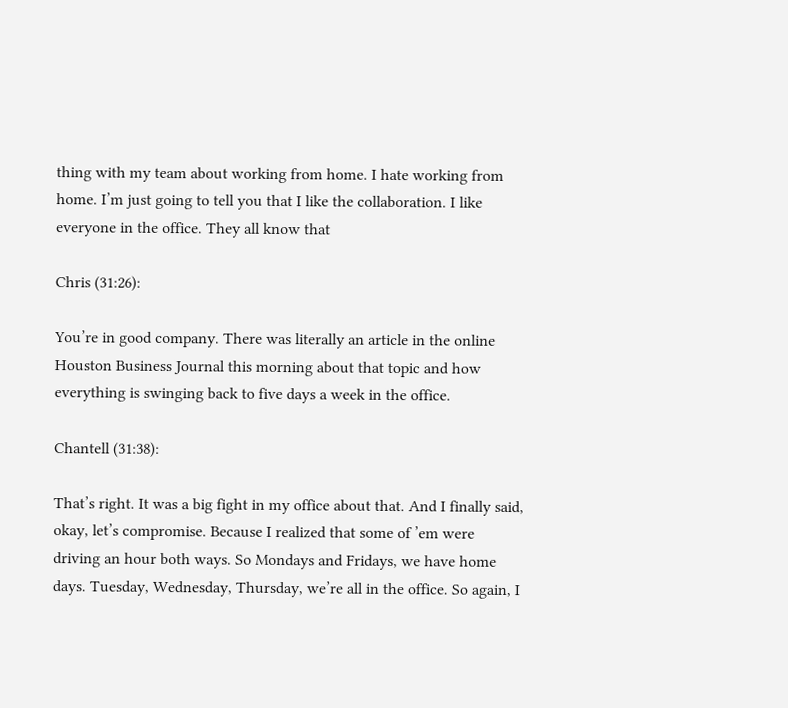thing with my team about working from home. I hate working from home. I’m just going to tell you that I like the collaboration. I like everyone in the office. They all know that

Chris (31:26):

You’re in good company. There was literally an article in the online Houston Business Journal this morning about that topic and how everything is swinging back to five days a week in the office.

Chantell (31:38):

That’s right. It was a big fight in my office about that. And I finally said, okay, let’s compromise. Because I realized that some of ’em were driving an hour both ways. So Mondays and Fridays, we have home days. Tuesday, Wednesday, Thursday, we’re all in the office. So again, I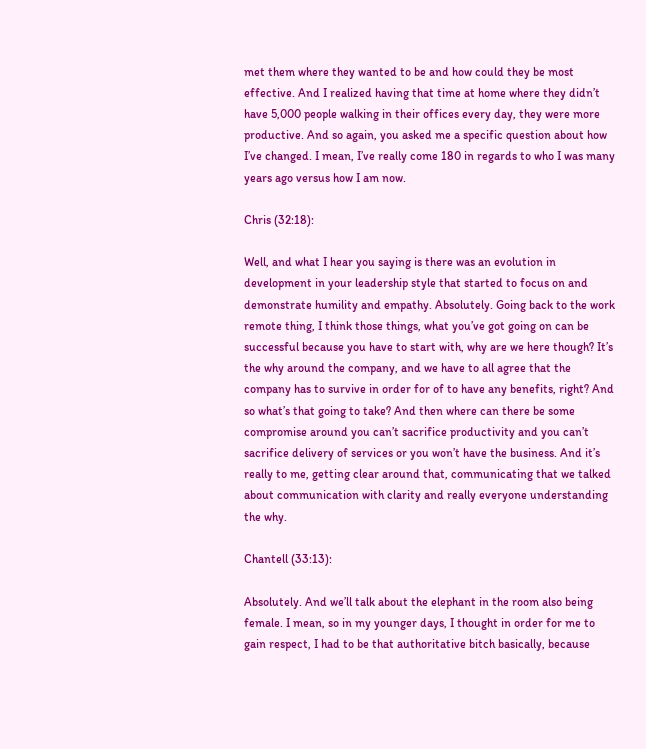met them where they wanted to be and how could they be most effective. And I realized having that time at home where they didn’t have 5,000 people walking in their offices every day, they were more productive. And so again, you asked me a specific question about how I’ve changed. I mean, I’ve really come 180 in regards to who I was many years ago versus how I am now.

Chris (32:18):

Well, and what I hear you saying is there was an evolution in development in your leadership style that started to focus on and demonstrate humility and empathy. Absolutely. Going back to the work remote thing, I think those things, what you’ve got going on can be successful because you have to start with, why are we here though? It’s the why around the company, and we have to all agree that the company has to survive in order for of to have any benefits, right? And so what’s that going to take? And then where can there be some compromise around you can’t sacrifice productivity and you can’t sacrifice delivery of services or you won’t have the business. And it’s really to me, getting clear around that, communicating that we talked about communication with clarity and really everyone understanding the why.

Chantell (33:13):

Absolutely. And we’ll talk about the elephant in the room also being female. I mean, so in my younger days, I thought in order for me to gain respect, I had to be that authoritative bitch basically, because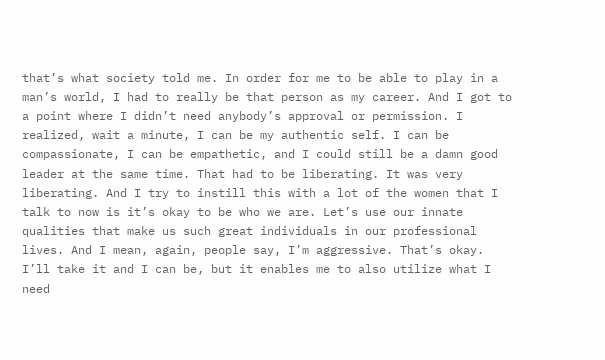that’s what society told me. In order for me to be able to play in a man’s world, I had to really be that person as my career. And I got to a point where I didn’t need anybody’s approval or permission. I realized, wait a minute, I can be my authentic self. I can be compassionate, I can be empathetic, and I could still be a damn good leader at the same time. That had to be liberating. It was very liberating. And I try to instill this with a lot of the women that I talk to now is it’s okay to be who we are. Let’s use our innate qualities that make us such great individuals in our professional lives. And I mean, again, people say, I’m aggressive. That’s okay. I’ll take it and I can be, but it enables me to also utilize what I need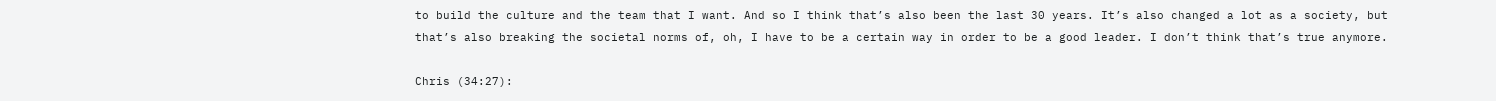to build the culture and the team that I want. And so I think that’s also been the last 30 years. It’s also changed a lot as a society, but that’s also breaking the societal norms of, oh, I have to be a certain way in order to be a good leader. I don’t think that’s true anymore.

Chris (34:27):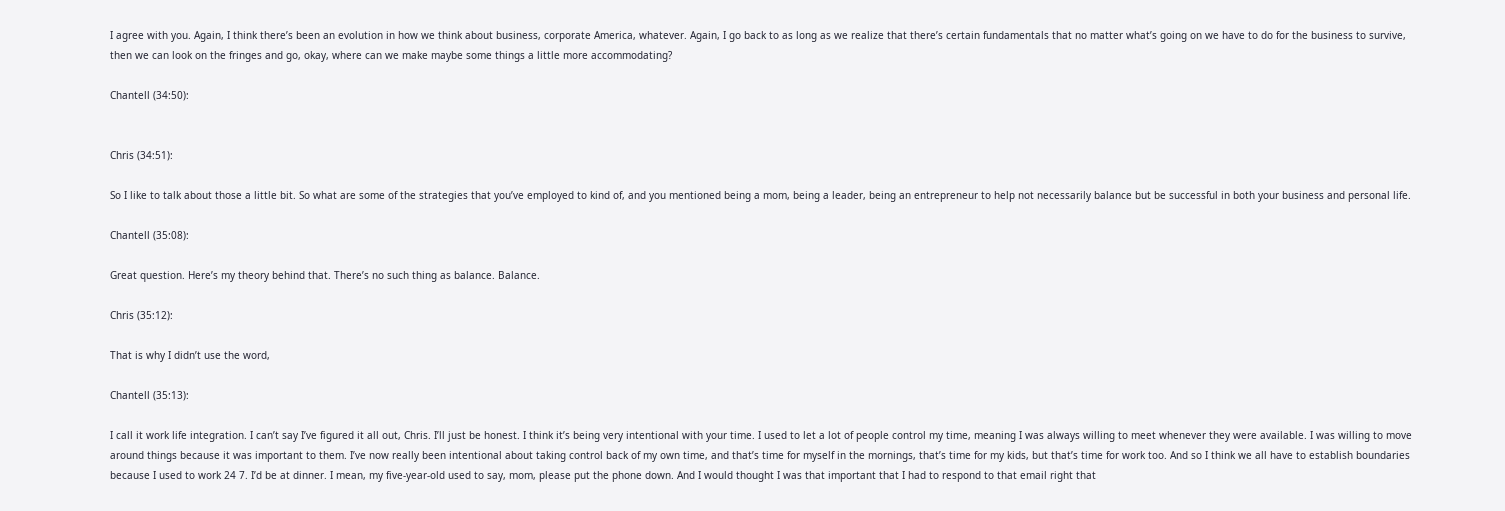I agree with you. Again, I think there’s been an evolution in how we think about business, corporate America, whatever. Again, I go back to as long as we realize that there’s certain fundamentals that no matter what’s going on we have to do for the business to survive, then we can look on the fringes and go, okay, where can we make maybe some things a little more accommodating?

Chantell (34:50):


Chris (34:51):

So I like to talk about those a little bit. So what are some of the strategies that you’ve employed to kind of, and you mentioned being a mom, being a leader, being an entrepreneur to help not necessarily balance but be successful in both your business and personal life.

Chantell (35:08):

Great question. Here’s my theory behind that. There’s no such thing as balance. Balance.

Chris (35:12):

That is why I didn’t use the word,

Chantell (35:13):

I call it work life integration. I can’t say I’ve figured it all out, Chris. I’ll just be honest. I think it’s being very intentional with your time. I used to let a lot of people control my time, meaning I was always willing to meet whenever they were available. I was willing to move around things because it was important to them. I’ve now really been intentional about taking control back of my own time, and that’s time for myself in the mornings, that’s time for my kids, but that’s time for work too. And so I think we all have to establish boundaries because I used to work 24 7. I’d be at dinner. I mean, my five-year-old used to say, mom, please put the phone down. And I would thought I was that important that I had to respond to that email right that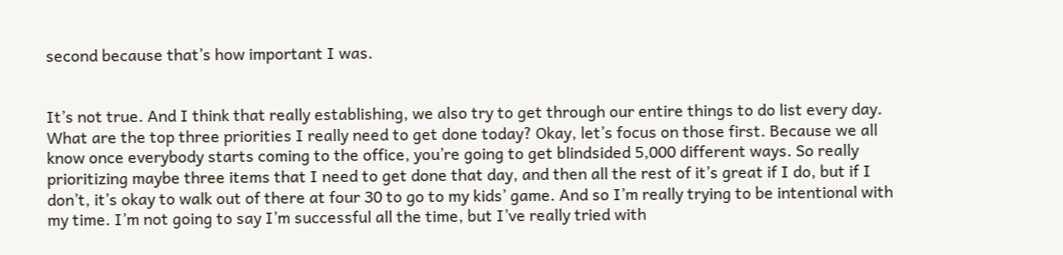second because that’s how important I was.


It’s not true. And I think that really establishing, we also try to get through our entire things to do list every day. What are the top three priorities I really need to get done today? Okay, let’s focus on those first. Because we all know once everybody starts coming to the office, you’re going to get blindsided 5,000 different ways. So really prioritizing maybe three items that I need to get done that day, and then all the rest of it’s great if I do, but if I don’t, it’s okay to walk out of there at four 30 to go to my kids’ game. And so I’m really trying to be intentional with my time. I’m not going to say I’m successful all the time, but I’ve really tried with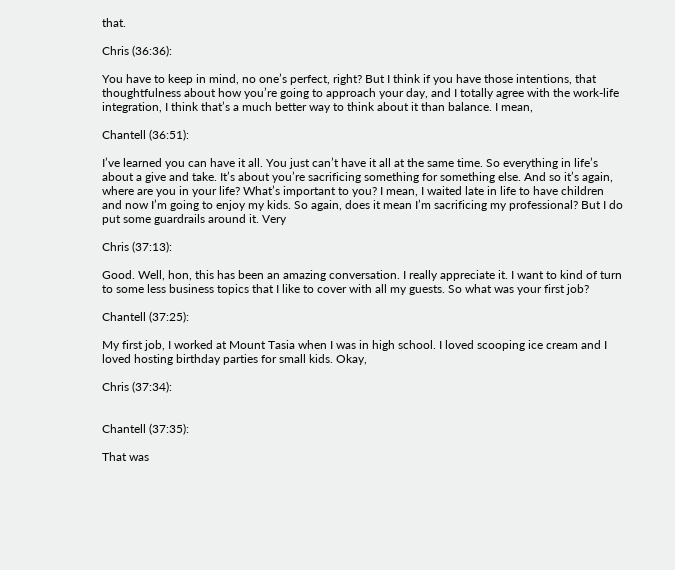that.

Chris (36:36):

You have to keep in mind, no one’s perfect, right? But I think if you have those intentions, that thoughtfulness about how you’re going to approach your day, and I totally agree with the work-life integration, I think that’s a much better way to think about it than balance. I mean,

Chantell (36:51):

I’ve learned you can have it all. You just can’t have it all at the same time. So everything in life’s about a give and take. It’s about you’re sacrificing something for something else. And so it’s again, where are you in your life? What’s important to you? I mean, I waited late in life to have children and now I’m going to enjoy my kids. So again, does it mean I’m sacrificing my professional? But I do put some guardrails around it. Very

Chris (37:13):

Good. Well, hon, this has been an amazing conversation. I really appreciate it. I want to kind of turn to some less business topics that I like to cover with all my guests. So what was your first job?

Chantell (37:25):

My first job, I worked at Mount Tasia when I was in high school. I loved scooping ice cream and I loved hosting birthday parties for small kids. Okay,

Chris (37:34):


Chantell (37:35):

That was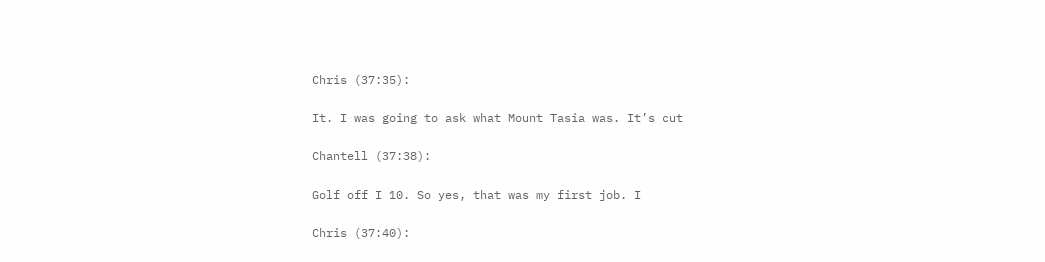Chris (37:35):

It. I was going to ask what Mount Tasia was. It’s cut

Chantell (37:38):

Golf off I 10. So yes, that was my first job. I

Chris (37:40):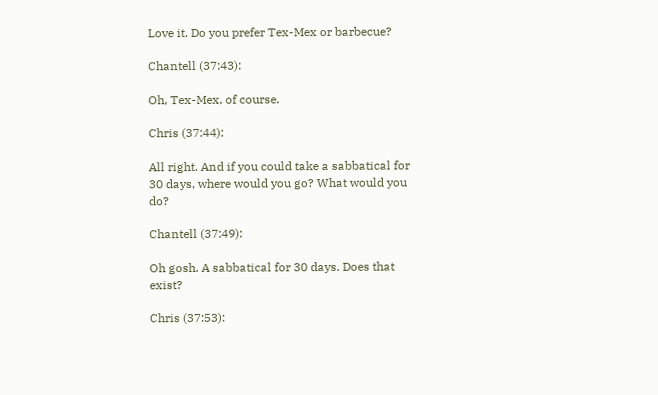Love it. Do you prefer Tex-Mex or barbecue?

Chantell (37:43):

Oh, Tex-Mex, of course.

Chris (37:44):

All right. And if you could take a sabbatical for 30 days, where would you go? What would you do?

Chantell (37:49):

Oh gosh. A sabbatical for 30 days. Does that exist?

Chris (37:53):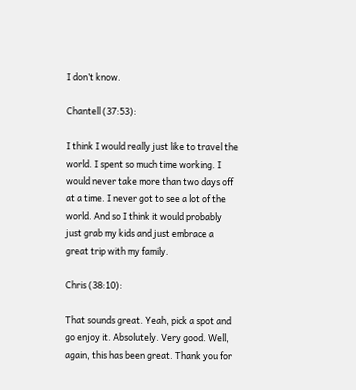I don’t know.

Chantell (37:53):

I think I would really just like to travel the world. I spent so much time working. I would never take more than two days off at a time. I never got to see a lot of the world. And so I think it would probably just grab my kids and just embrace a great trip with my family.

Chris (38:10):

That sounds great. Yeah, pick a spot and go enjoy it. Absolutely. Very good. Well, again, this has been great. Thank you for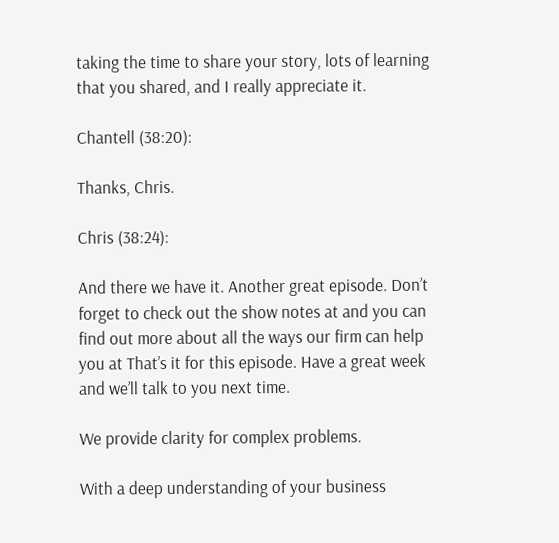taking the time to share your story, lots of learning that you shared, and I really appreciate it.

Chantell (38:20):

Thanks, Chris.

Chris (38:24):

And there we have it. Another great episode. Don’t forget to check out the show notes at and you can find out more about all the ways our firm can help you at That’s it for this episode. Have a great week and we’ll talk to you next time.

We provide clarity for complex problems.

With a deep understanding of your business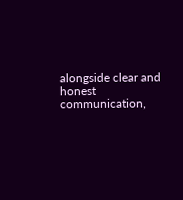alongside clear and honest communication,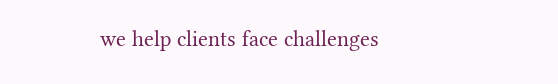we help clients face challenges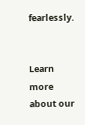fearlessly.


Learn more about our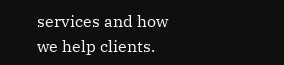services and how we help clients.